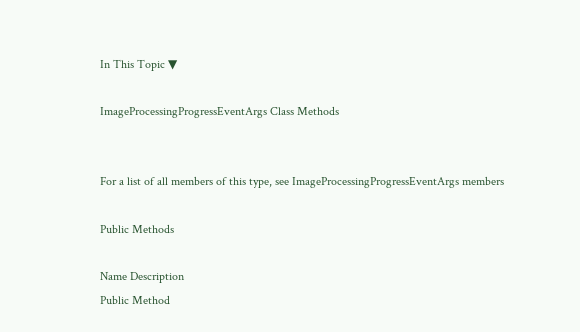In This Topic ▼

ImageProcessingProgressEventArgs Class Methods


For a list of all members of this type, see ImageProcessingProgressEventArgs members

Public Methods

Name Description
Public Method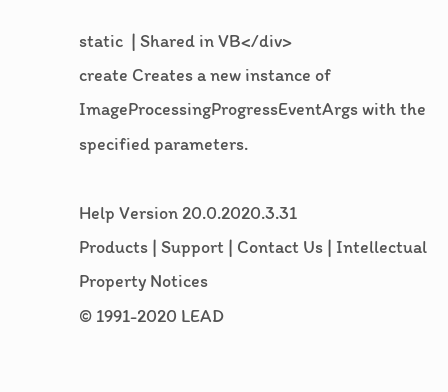static  | Shared in VB</div>
create Creates a new instance of ImageProcessingProgressEventArgs with the specified parameters.

Help Version 20.0.2020.3.31
Products | Support | Contact Us | Intellectual Property Notices
© 1991-2020 LEAD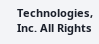Technologies, Inc. All Rights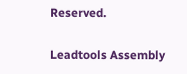Reserved.

Leadtools Assembly